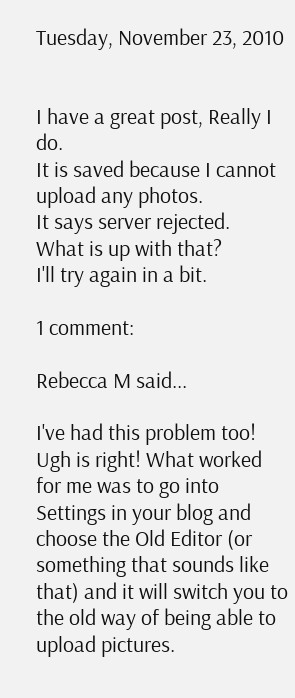Tuesday, November 23, 2010


I have a great post, Really I do.
It is saved because I cannot upload any photos.
It says server rejected.
What is up with that?
I'll try again in a bit.

1 comment:

Rebecca M said...

I've had this problem too! Ugh is right! What worked for me was to go into Settings in your blog and choose the Old Editor (or something that sounds like that) and it will switch you to the old way of being able to upload pictures.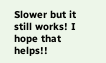Slower but it still works! I hope that helps!!